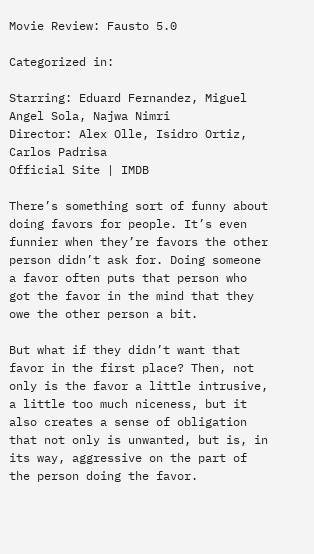Movie Review: Fausto 5.0

Categorized in:

Starring: Eduard Fernandez, Miguel Angel Sola, Najwa Nimri
Director: Alex Olle, Isidro Ortiz, Carlos Padrisa
Official Site | IMDB

There’s something sort of funny about doing favors for people. It’s even funnier when they’re favors the other person didn’t ask for. Doing someone a favor often puts that person who got the favor in the mind that they owe the other person a bit.

But what if they didn’t want that favor in the first place? Then, not only is the favor a little intrusive, a little too much niceness, but it also creates a sense of obligation that not only is unwanted, but is, in its way, aggressive on the part of the person doing the favor.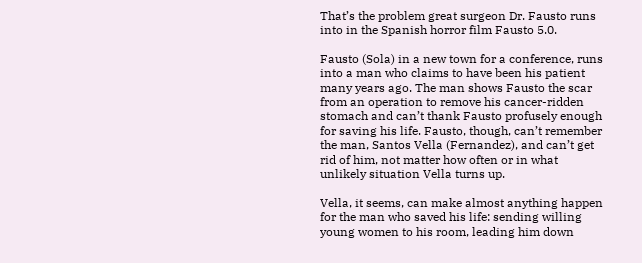That’s the problem great surgeon Dr. Fausto runs into in the Spanish horror film Fausto 5.0.

Fausto (Sola) in a new town for a conference, runs into a man who claims to have been his patient many years ago. The man shows Fausto the scar from an operation to remove his cancer-ridden stomach and can’t thank Fausto profusely enough for saving his life. Fausto, though, can’t remember the man, Santos Vella (Fernandez), and can’t get rid of him, not matter how often or in what unlikely situation Vella turns up.

Vella, it seems, can make almost anything happen for the man who saved his life: sending willing young women to his room, leading him down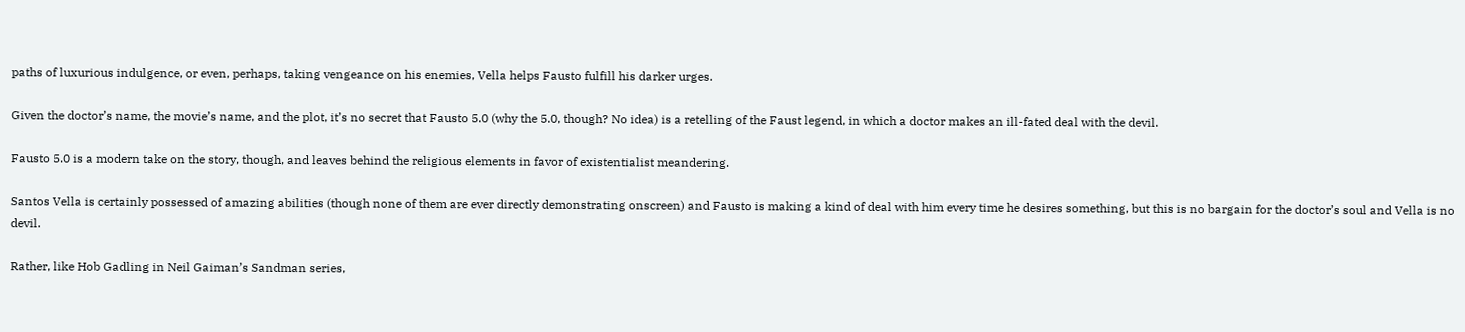paths of luxurious indulgence, or even, perhaps, taking vengeance on his enemies, Vella helps Fausto fulfill his darker urges.

Given the doctor’s name, the movie’s name, and the plot, it’s no secret that Fausto 5.0 (why the 5.0, though? No idea) is a retelling of the Faust legend, in which a doctor makes an ill-fated deal with the devil.

Fausto 5.0 is a modern take on the story, though, and leaves behind the religious elements in favor of existentialist meandering.

Santos Vella is certainly possessed of amazing abilities (though none of them are ever directly demonstrating onscreen) and Fausto is making a kind of deal with him every time he desires something, but this is no bargain for the doctor’s soul and Vella is no devil.

Rather, like Hob Gadling in Neil Gaiman’s Sandman series,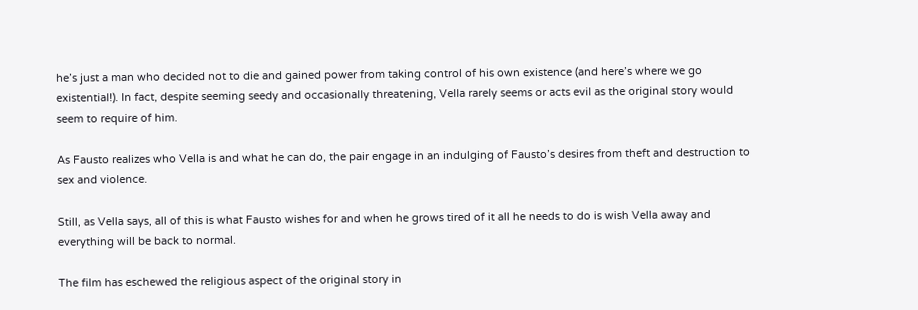he’s just a man who decided not to die and gained power from taking control of his own existence (and here’s where we go existential!). In fact, despite seeming seedy and occasionally threatening, Vella rarely seems or acts evil as the original story would seem to require of him.

As Fausto realizes who Vella is and what he can do, the pair engage in an indulging of Fausto’s desires from theft and destruction to sex and violence.

Still, as Vella says, all of this is what Fausto wishes for and when he grows tired of it all he needs to do is wish Vella away and everything will be back to normal.

The film has eschewed the religious aspect of the original story in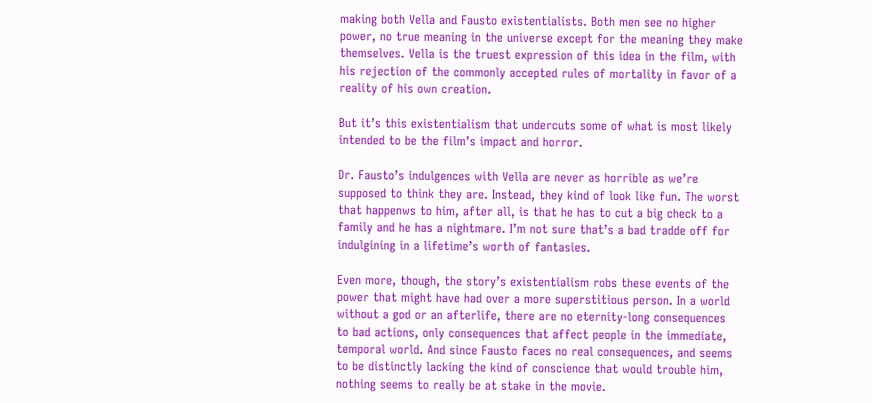making both Vella and Fausto existentialists. Both men see no higher power, no true meaning in the universe except for the meaning they make themselves. Vella is the truest expression of this idea in the film, with his rejection of the commonly accepted rules of mortality in favor of a reality of his own creation.

But it’s this existentialism that undercuts some of what is most likely intended to be the film’s impact and horror.

Dr. Fausto’s indulgences with Vella are never as horrible as we’re supposed to think they are. Instead, they kind of look like fun. The worst that happenws to him, after all, is that he has to cut a big check to a family and he has a nightmare. I’m not sure that’s a bad tradde off for indulgining in a lifetime’s worth of fantasies.

Even more, though, the story’s existentialism robs these events of the power that might have had over a more superstitious person. In a world without a god or an afterlife, there are no eternity-long consequences to bad actions, only consequences that affect people in the immediate, temporal world. And since Fausto faces no real consequences, and seems to be distinctly lacking the kind of conscience that would trouble him, nothing seems to really be at stake in the movie.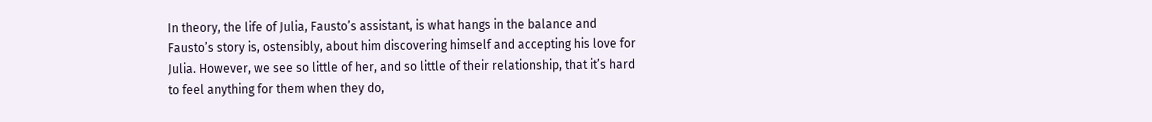In theory, the life of Julia, Fausto’s assistant, is what hangs in the balance and Fausto’s story is, ostensibly, about him discovering himself and accepting his love for Julia. However, we see so little of her, and so little of their relationship, that it’s hard to feel anything for them when they do,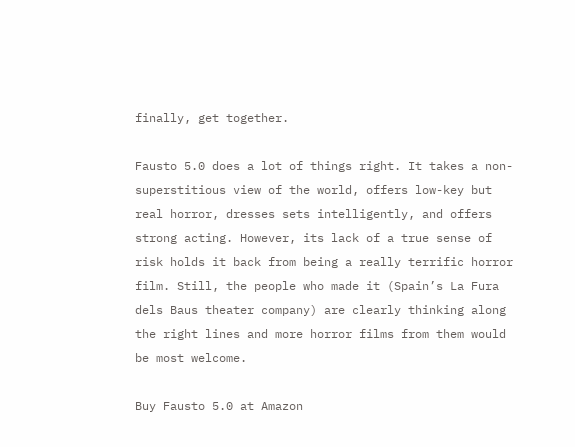finally, get together.

Fausto 5.0 does a lot of things right. It takes a non-superstitious view of the world, offers low-key but real horror, dresses sets intelligently, and offers strong acting. However, its lack of a true sense of risk holds it back from being a really terrific horror film. Still, the people who made it (Spain’s La Fura dels Baus theater company) are clearly thinking along the right lines and more horror films from them would be most welcome.

Buy Fausto 5.0 at Amazon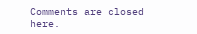Comments are closed here.